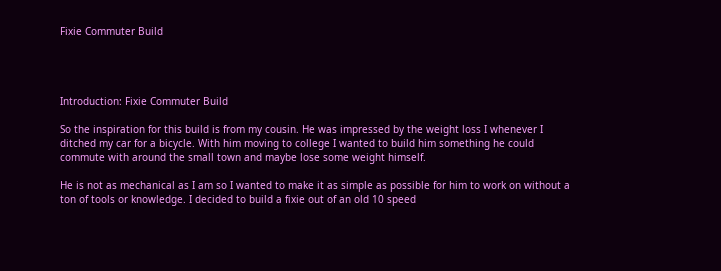Fixie Commuter Build




Introduction: Fixie Commuter Build

So the inspiration for this build is from my cousin. He was impressed by the weight loss I whenever I ditched my car for a bicycle. With him moving to college I wanted to build him something he could commute with around the small town and maybe lose some weight himself.

He is not as mechanical as I am so I wanted to make it as simple as possible for him to work on without a ton of tools or knowledge. I decided to build a fixie out of an old 10 speed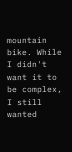mountain bike. While I didn't want it to be complex, I still wanted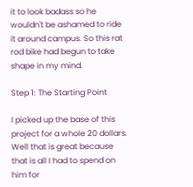it to look badass so he wouldn't be ashamed to ride it around campus. So this rat rod bike had begun to take shape in my mind.

Step 1: The Starting Point

I picked up the base of this project for a whole 20 dollars. Well that is great because that is all I had to spend on him for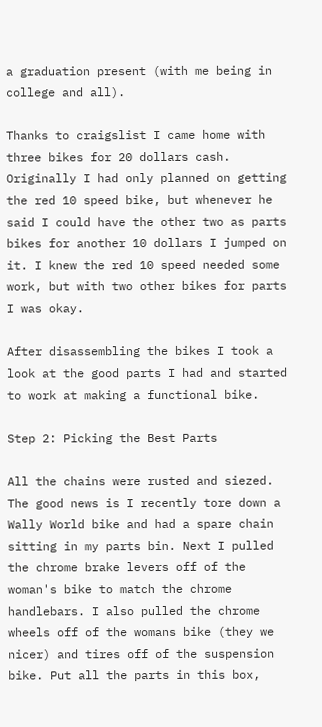a graduation present (with me being in college and all).

Thanks to craigslist I came home with three bikes for 20 dollars cash. Originally I had only planned on getting the red 10 speed bike, but whenever he said I could have the other two as parts bikes for another 10 dollars I jumped on it. I knew the red 10 speed needed some work, but with two other bikes for parts I was okay.

After disassembling the bikes I took a look at the good parts I had and started to work at making a functional bike.

Step 2: Picking the Best Parts

All the chains were rusted and siezed. The good news is I recently tore down a Wally World bike and had a spare chain sitting in my parts bin. Next I pulled the chrome brake levers off of the woman's bike to match the chrome handlebars. I also pulled the chrome wheels off of the womans bike (they we nicer) and tires off of the suspension bike. Put all the parts in this box,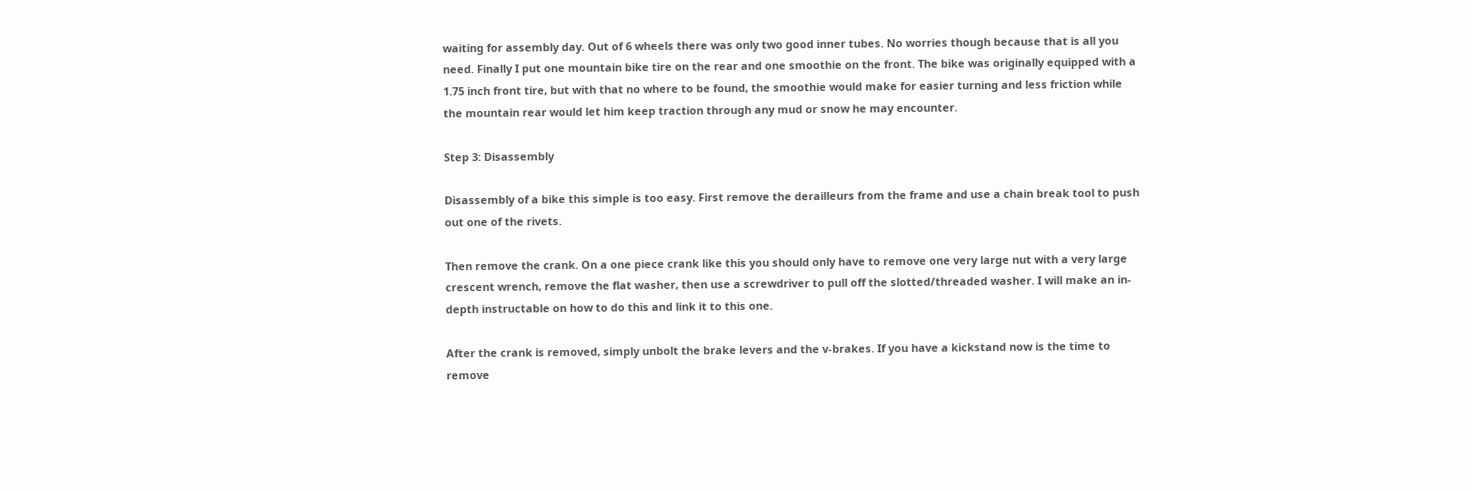waiting for assembly day. Out of 6 wheels there was only two good inner tubes. No worries though because that is all you need. Finally I put one mountain bike tire on the rear and one smoothie on the front. The bike was originally equipped with a 1.75 inch front tire, but with that no where to be found, the smoothie would make for easier turning and less friction while the mountain rear would let him keep traction through any mud or snow he may encounter.

Step 3: Disassembly

Disassembly of a bike this simple is too easy. First remove the derailleurs from the frame and use a chain break tool to push out one of the rivets.

Then remove the crank. On a one piece crank like this you should only have to remove one very large nut with a very large crescent wrench, remove the flat washer, then use a screwdriver to pull off the slotted/threaded washer. I will make an in-depth instructable on how to do this and link it to this one.

After the crank is removed, simply unbolt the brake levers and the v-brakes. If you have a kickstand now is the time to remove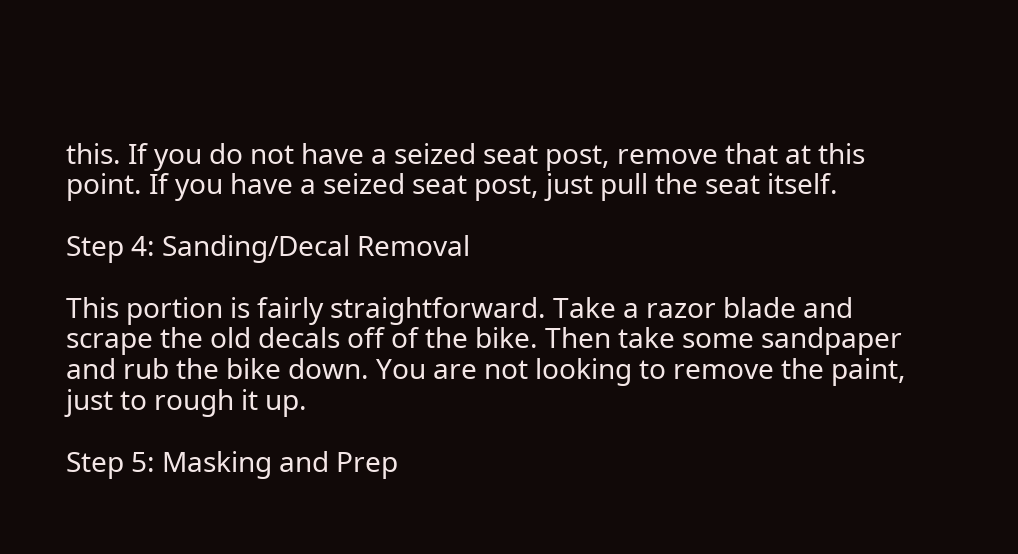this. If you do not have a seized seat post, remove that at this point. If you have a seized seat post, just pull the seat itself.

Step 4: Sanding/Decal Removal

This portion is fairly straightforward. Take a razor blade and scrape the old decals off of the bike. Then take some sandpaper and rub the bike down. You are not looking to remove the paint, just to rough it up.

Step 5: Masking and Prep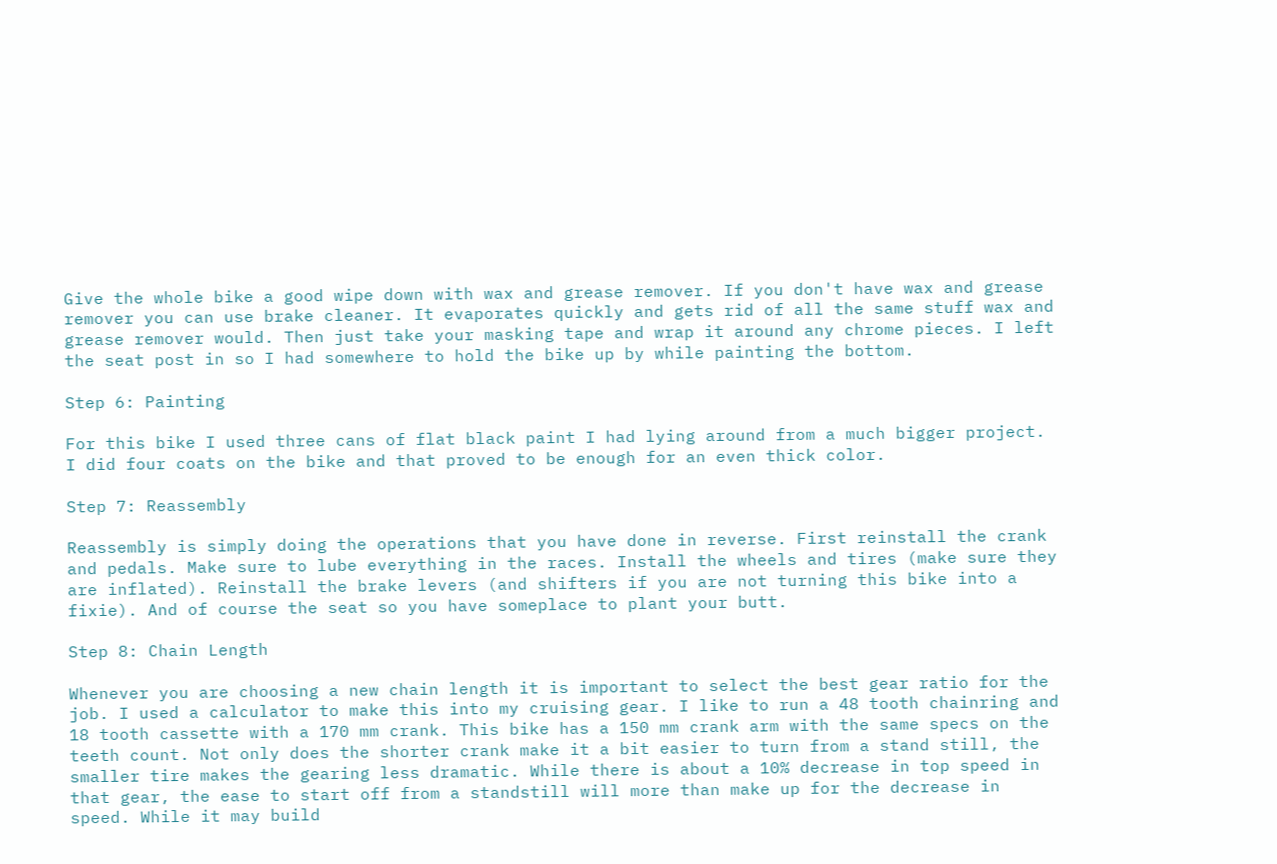Give the whole bike a good wipe down with wax and grease remover. If you don't have wax and grease remover you can use brake cleaner. It evaporates quickly and gets rid of all the same stuff wax and grease remover would. Then just take your masking tape and wrap it around any chrome pieces. I left the seat post in so I had somewhere to hold the bike up by while painting the bottom.

Step 6: Painting

For this bike I used three cans of flat black paint I had lying around from a much bigger project. I did four coats on the bike and that proved to be enough for an even thick color.

Step 7: Reassembly

Reassembly is simply doing the operations that you have done in reverse. First reinstall the crank and pedals. Make sure to lube everything in the races. Install the wheels and tires (make sure they are inflated). Reinstall the brake levers (and shifters if you are not turning this bike into a fixie). And of course the seat so you have someplace to plant your butt.

Step 8: Chain Length

Whenever you are choosing a new chain length it is important to select the best gear ratio for the job. I used a calculator to make this into my cruising gear. I like to run a 48 tooth chainring and 18 tooth cassette with a 170 mm crank. This bike has a 150 mm crank arm with the same specs on the teeth count. Not only does the shorter crank make it a bit easier to turn from a stand still, the smaller tire makes the gearing less dramatic. While there is about a 10% decrease in top speed in that gear, the ease to start off from a standstill will more than make up for the decrease in speed. While it may build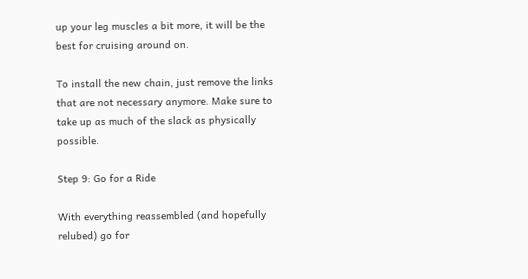up your leg muscles a bit more, it will be the best for cruising around on.

To install the new chain, just remove the links that are not necessary anymore. Make sure to take up as much of the slack as physically possible.

Step 9: Go for a Ride

With everything reassembled (and hopefully relubed) go for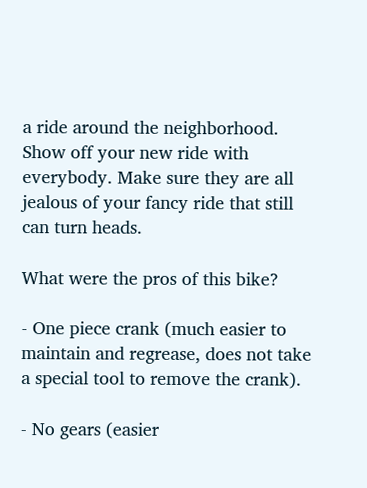a ride around the neighborhood. Show off your new ride with everybody. Make sure they are all jealous of your fancy ride that still can turn heads.

What were the pros of this bike?

- One piece crank (much easier to maintain and regrease, does not take a special tool to remove the crank).

- No gears (easier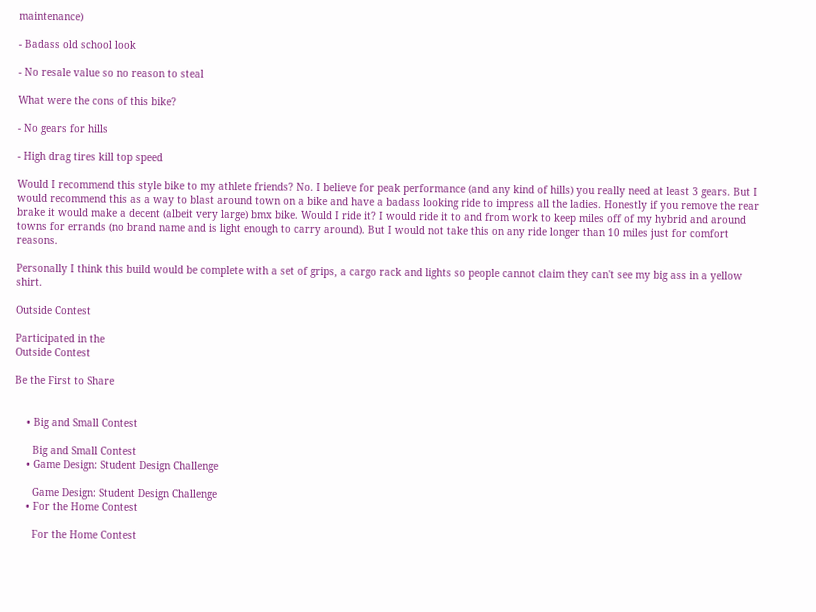maintenance)

- Badass old school look

- No resale value so no reason to steal

What were the cons of this bike?

- No gears for hills

- High drag tires kill top speed

Would I recommend this style bike to my athlete friends? No. I believe for peak performance (and any kind of hills) you really need at least 3 gears. But I would recommend this as a way to blast around town on a bike and have a badass looking ride to impress all the ladies. Honestly if you remove the rear brake it would make a decent (albeit very large) bmx bike. Would I ride it? I would ride it to and from work to keep miles off of my hybrid and around towns for errands (no brand name and is light enough to carry around). But I would not take this on any ride longer than 10 miles just for comfort reasons.

Personally I think this build would be complete with a set of grips, a cargo rack and lights so people cannot claim they can't see my big ass in a yellow shirt.

Outside Contest

Participated in the
Outside Contest

Be the First to Share


    • Big and Small Contest

      Big and Small Contest
    • Game Design: Student Design Challenge

      Game Design: Student Design Challenge
    • For the Home Contest

      For the Home Contest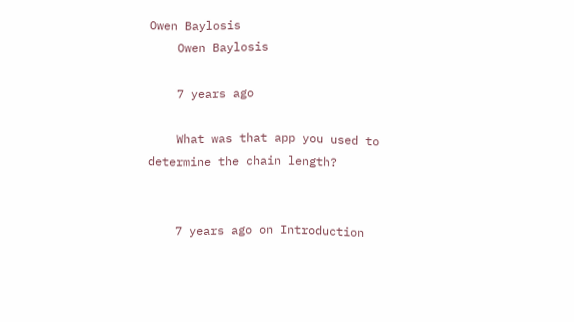Owen Baylosis
    Owen Baylosis

    7 years ago

    What was that app you used to determine the chain length?


    7 years ago on Introduction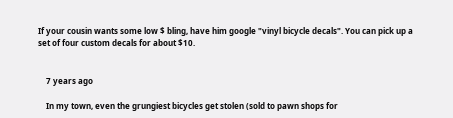If your cousin wants some low $ bling, have him google "vinyl bicycle decals". You can pick up a set of four custom decals for about $10.


    7 years ago

    In my town, even the grungiest bicycles get stolen (sold to pawn shops for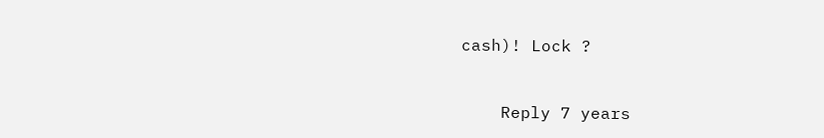cash)! Lock ?


    Reply 7 years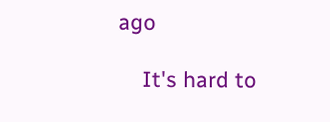ago

    It's hard to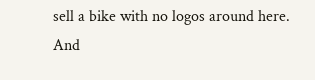sell a bike with no logos around here. And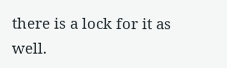there is a lock for it as well.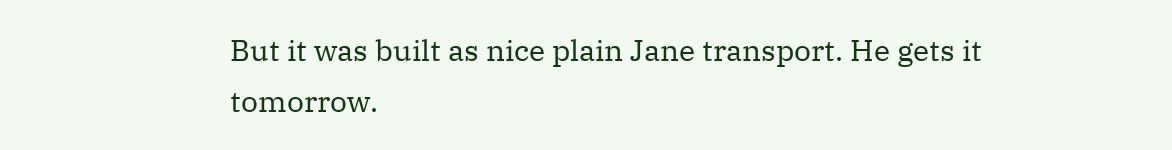But it was built as nice plain Jane transport. He gets it tomorrow.